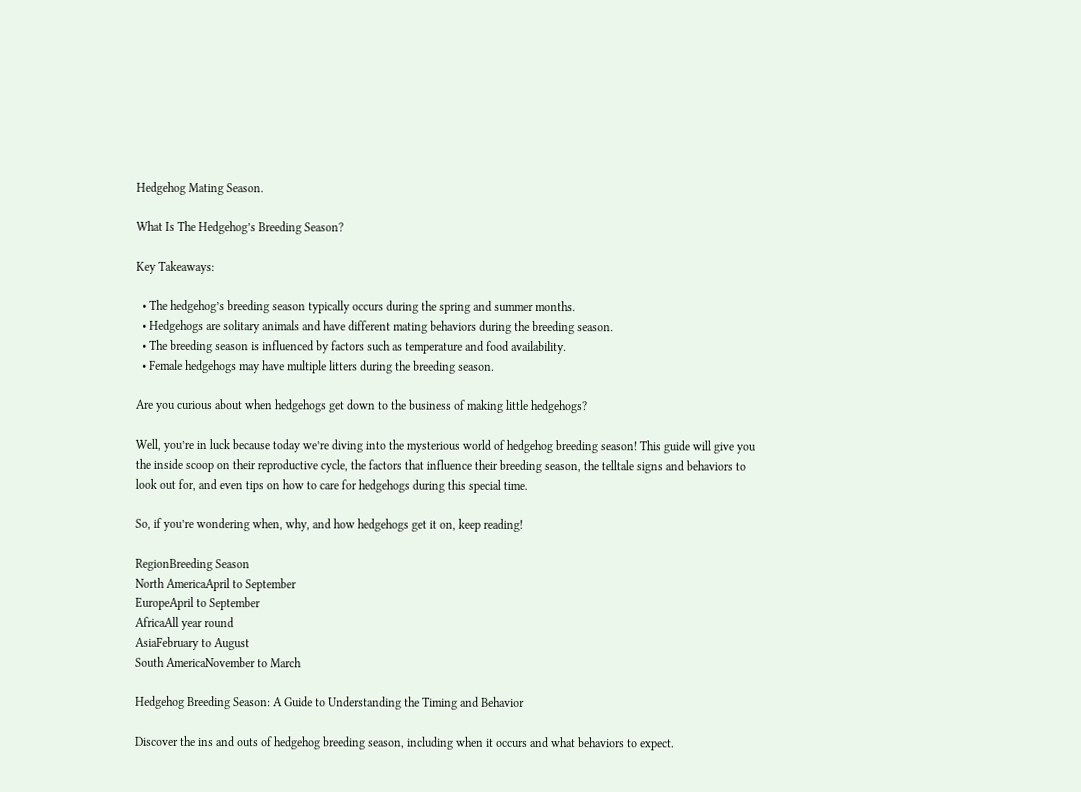Hedgehog Mating Season.

What Is The Hedgehog’s Breeding Season?

Key Takeaways:

  • The hedgehog’s breeding season typically occurs during the spring and summer months.
  • Hedgehogs are solitary animals and have different mating behaviors during the breeding season.
  • The breeding season is influenced by factors such as temperature and food availability.
  • Female hedgehogs may have multiple litters during the breeding season.

Are you curious about when hedgehogs get down to the business of making little hedgehogs?

Well, you’re in luck because today we’re diving into the mysterious world of hedgehog breeding season! This guide will give you the inside scoop on their reproductive cycle, the factors that influence their breeding season, the telltale signs and behaviors to look out for, and even tips on how to care for hedgehogs during this special time.

So, if you’re wondering when, why, and how hedgehogs get it on, keep reading!

RegionBreeding Season
North AmericaApril to September
EuropeApril to September
AfricaAll year round
AsiaFebruary to August
South AmericaNovember to March

Hedgehog Breeding Season: A Guide to Understanding the Timing and Behavior

Discover the ins and outs of hedgehog breeding season, including when it occurs and what behaviors to expect.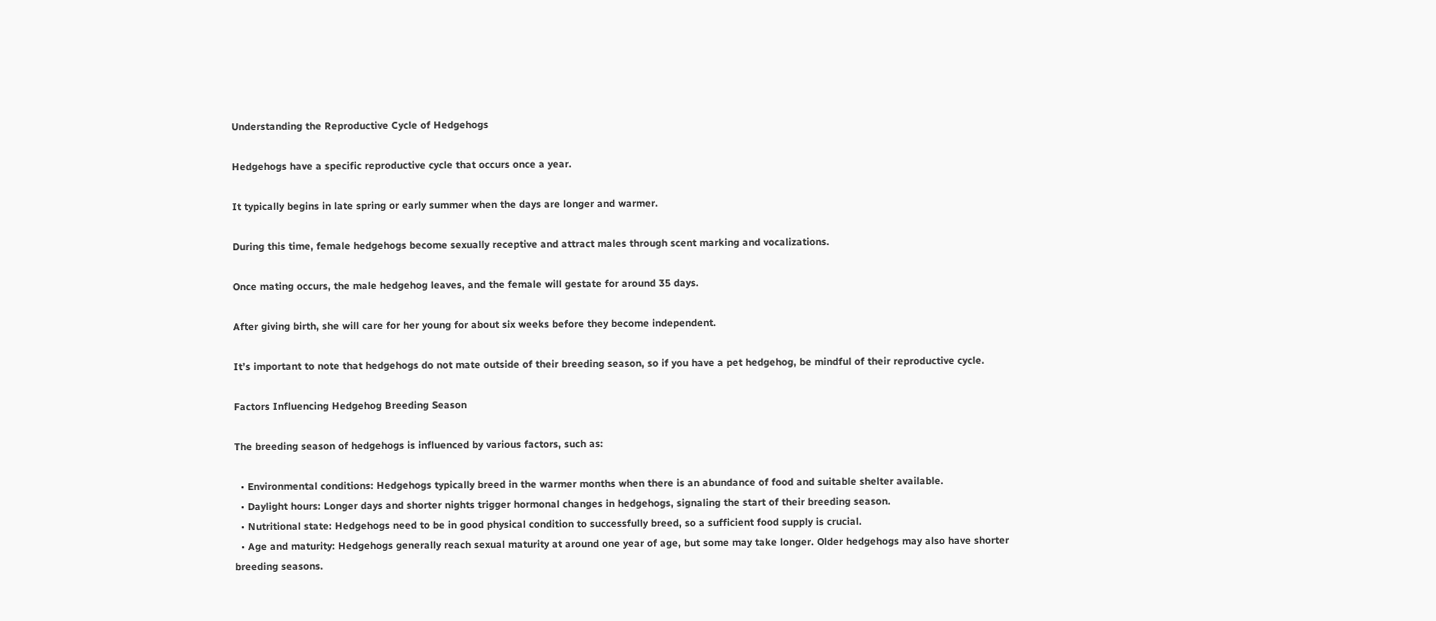Understanding the Reproductive Cycle of Hedgehogs

Hedgehogs have a specific reproductive cycle that occurs once a year.

It typically begins in late spring or early summer when the days are longer and warmer.

During this time, female hedgehogs become sexually receptive and attract males through scent marking and vocalizations.

Once mating occurs, the male hedgehog leaves, and the female will gestate for around 35 days.

After giving birth, she will care for her young for about six weeks before they become independent.

It’s important to note that hedgehogs do not mate outside of their breeding season, so if you have a pet hedgehog, be mindful of their reproductive cycle.

Factors Influencing Hedgehog Breeding Season

The breeding season of hedgehogs is influenced by various factors, such as:

  • Environmental conditions: Hedgehogs typically breed in the warmer months when there is an abundance of food and suitable shelter available.
  • Daylight hours: Longer days and shorter nights trigger hormonal changes in hedgehogs, signaling the start of their breeding season.
  • Nutritional state: Hedgehogs need to be in good physical condition to successfully breed, so a sufficient food supply is crucial.
  • Age and maturity: Hedgehogs generally reach sexual maturity at around one year of age, but some may take longer. Older hedgehogs may also have shorter breeding seasons.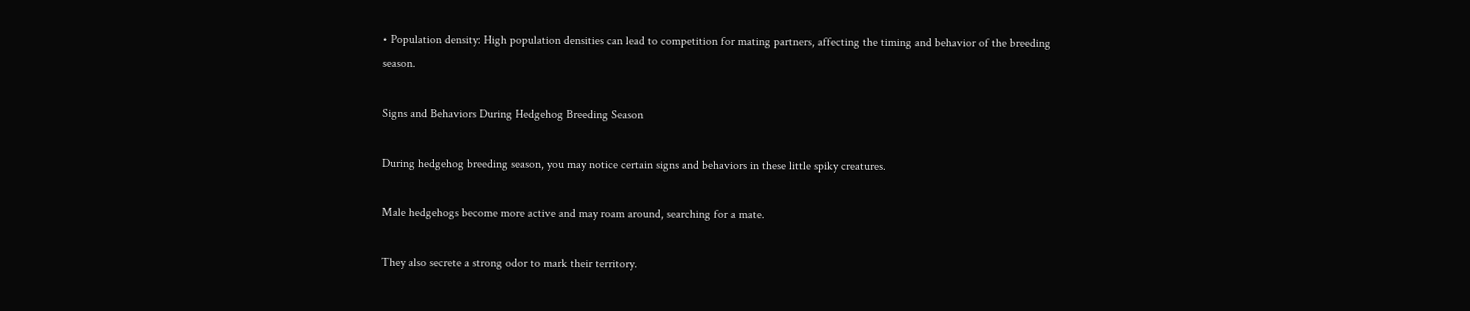• Population density: High population densities can lead to competition for mating partners, affecting the timing and behavior of the breeding season.

Signs and Behaviors During Hedgehog Breeding Season

During hedgehog breeding season, you may notice certain signs and behaviors in these little spiky creatures.

Male hedgehogs become more active and may roam around, searching for a mate.

They also secrete a strong odor to mark their territory.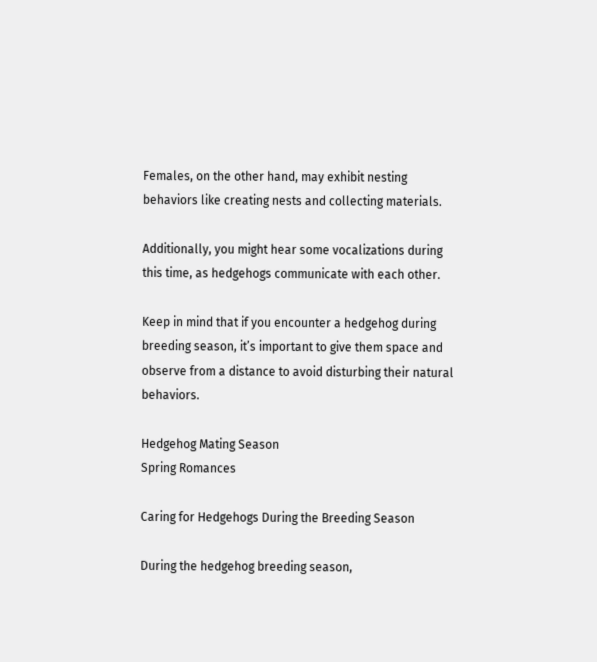Females, on the other hand, may exhibit nesting behaviors like creating nests and collecting materials.

Additionally, you might hear some vocalizations during this time, as hedgehogs communicate with each other.

Keep in mind that if you encounter a hedgehog during breeding season, it’s important to give them space and observe from a distance to avoid disturbing their natural behaviors.

Hedgehog Mating Season
Spring Romances

Caring for Hedgehogs During the Breeding Season

During the hedgehog breeding season,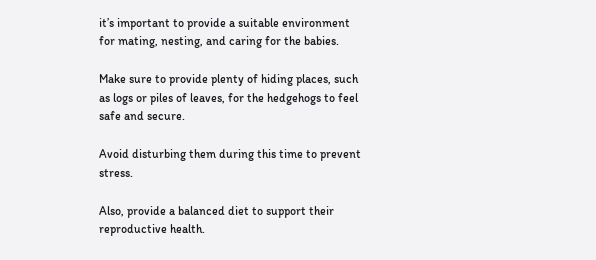it’s important to provide a suitable environment for mating, nesting, and caring for the babies.

Make sure to provide plenty of hiding places, such as logs or piles of leaves, for the hedgehogs to feel safe and secure.

Avoid disturbing them during this time to prevent stress.

Also, provide a balanced diet to support their reproductive health.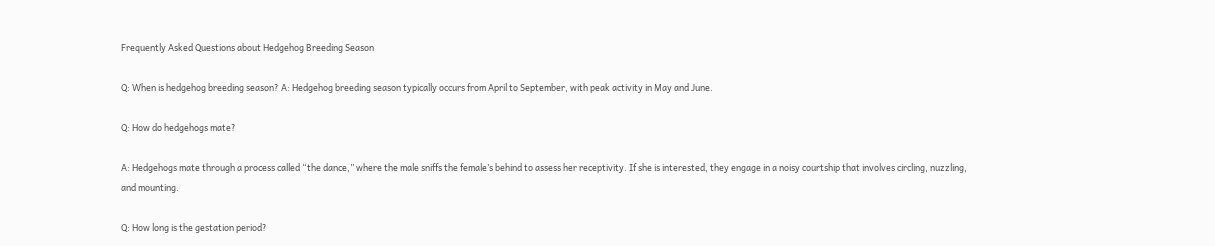Frequently Asked Questions about Hedgehog Breeding Season

Q: When is hedgehog breeding season? A: Hedgehog breeding season typically occurs from April to September, with peak activity in May and June.

Q: How do hedgehogs mate?

A: Hedgehogs mate through a process called “the dance,” where the male sniffs the female’s behind to assess her receptivity. If she is interested, they engage in a noisy courtship that involves circling, nuzzling, and mounting.

Q: How long is the gestation period?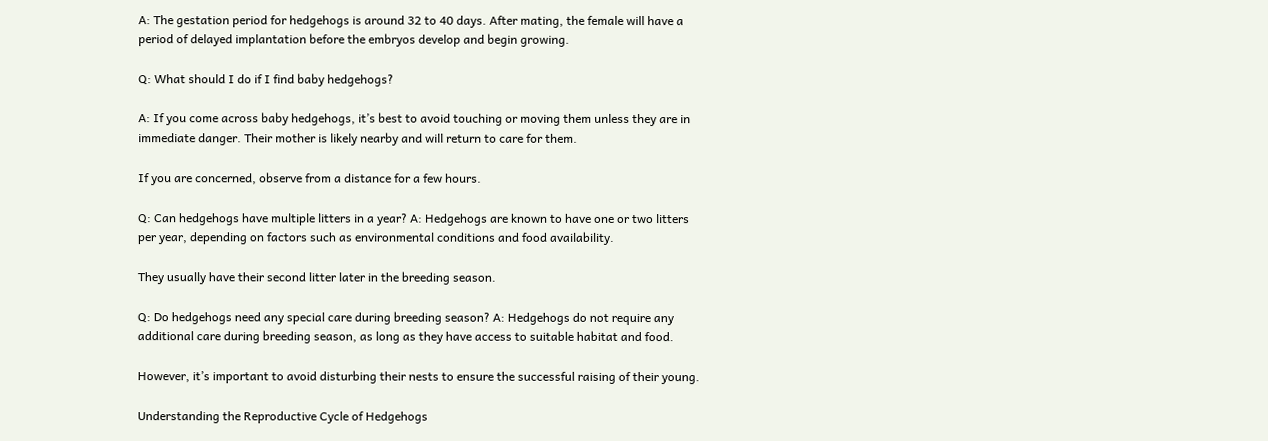A: The gestation period for hedgehogs is around 32 to 40 days. After mating, the female will have a period of delayed implantation before the embryos develop and begin growing.

Q: What should I do if I find baby hedgehogs?

A: If you come across baby hedgehogs, it’s best to avoid touching or moving them unless they are in immediate danger. Their mother is likely nearby and will return to care for them.

If you are concerned, observe from a distance for a few hours.

Q: Can hedgehogs have multiple litters in a year? A: Hedgehogs are known to have one or two litters per year, depending on factors such as environmental conditions and food availability.

They usually have their second litter later in the breeding season.

Q: Do hedgehogs need any special care during breeding season? A: Hedgehogs do not require any additional care during breeding season, as long as they have access to suitable habitat and food.

However, it’s important to avoid disturbing their nests to ensure the successful raising of their young.

Understanding the Reproductive Cycle of Hedgehogs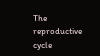The reproductive cycle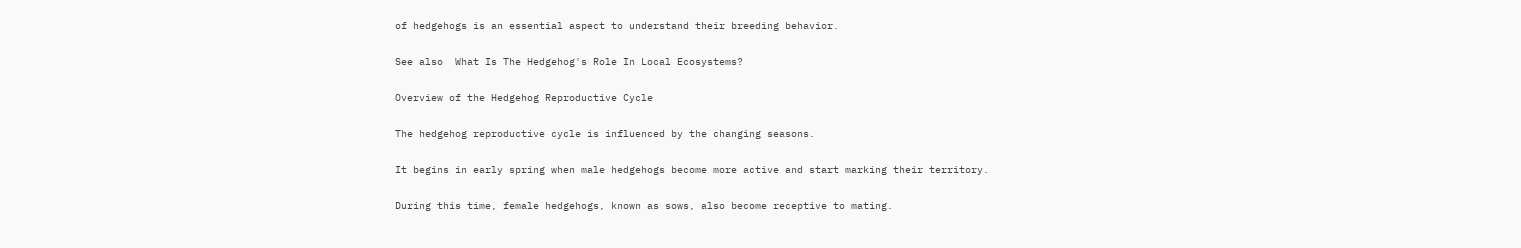of hedgehogs is an essential aspect to understand their breeding behavior.

See also  What Is The Hedgehog's Role In Local Ecosystems?

Overview of the Hedgehog Reproductive Cycle

The hedgehog reproductive cycle is influenced by the changing seasons.

It begins in early spring when male hedgehogs become more active and start marking their territory.

During this time, female hedgehogs, known as sows, also become receptive to mating.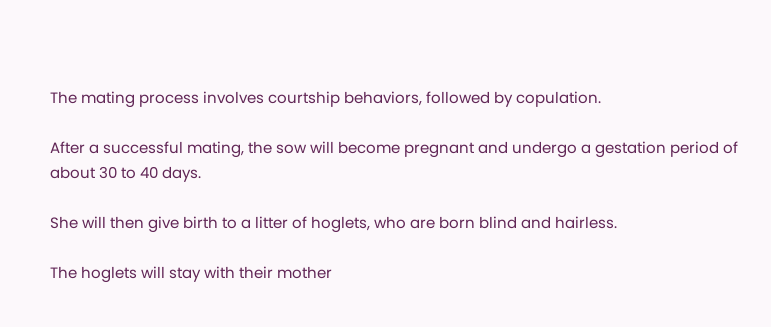The mating process involves courtship behaviors, followed by copulation.

After a successful mating, the sow will become pregnant and undergo a gestation period of about 30 to 40 days.

She will then give birth to a litter of hoglets, who are born blind and hairless.

The hoglets will stay with their mother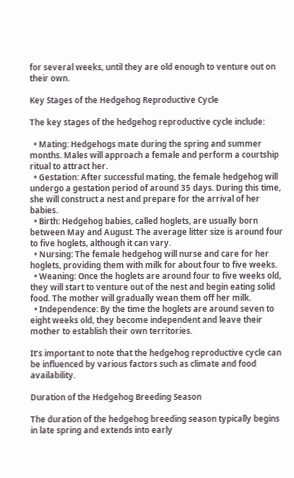for several weeks, until they are old enough to venture out on their own.

Key Stages of the Hedgehog Reproductive Cycle

The key stages of the hedgehog reproductive cycle include:

  • Mating: Hedgehogs mate during the spring and summer months. Males will approach a female and perform a courtship ritual to attract her.
  • Gestation: After successful mating, the female hedgehog will undergo a gestation period of around 35 days. During this time, she will construct a nest and prepare for the arrival of her babies.
  • Birth: Hedgehog babies, called hoglets, are usually born between May and August. The average litter size is around four to five hoglets, although it can vary.
  • Nursing: The female hedgehog will nurse and care for her hoglets, providing them with milk for about four to five weeks.
  • Weaning: Once the hoglets are around four to five weeks old, they will start to venture out of the nest and begin eating solid food. The mother will gradually wean them off her milk.
  • Independence: By the time the hoglets are around seven to eight weeks old, they become independent and leave their mother to establish their own territories.

It’s important to note that the hedgehog reproductive cycle can be influenced by various factors such as climate and food availability.

Duration of the Hedgehog Breeding Season

The duration of the hedgehog breeding season typically begins in late spring and extends into early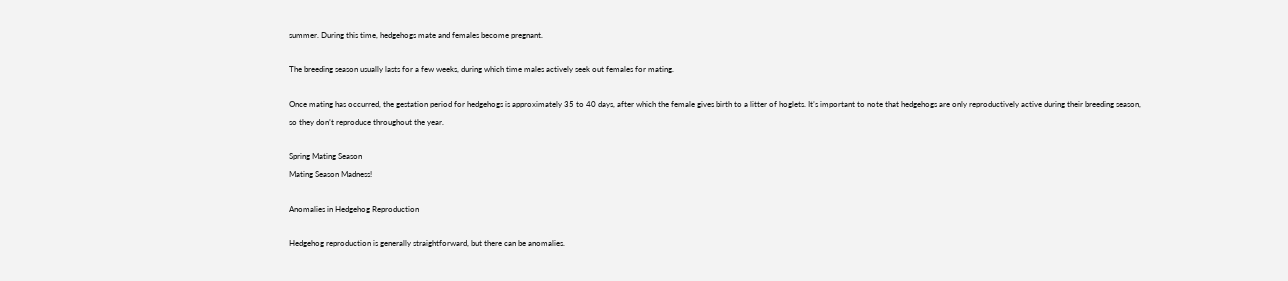summer. During this time, hedgehogs mate and females become pregnant.

The breeding season usually lasts for a few weeks, during which time males actively seek out females for mating.

Once mating has occurred, the gestation period for hedgehogs is approximately 35 to 40 days, after which the female gives birth to a litter of hoglets. It’s important to note that hedgehogs are only reproductively active during their breeding season, so they don’t reproduce throughout the year.

Spring Mating Season
Mating Season Madness!

Anomalies in Hedgehog Reproduction

Hedgehog reproduction is generally straightforward, but there can be anomalies.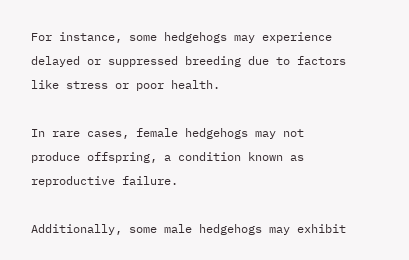For instance, some hedgehogs may experience delayed or suppressed breeding due to factors like stress or poor health.

In rare cases, female hedgehogs may not produce offspring, a condition known as reproductive failure.

Additionally, some male hedgehogs may exhibit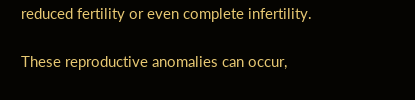reduced fertility or even complete infertility.

These reproductive anomalies can occur,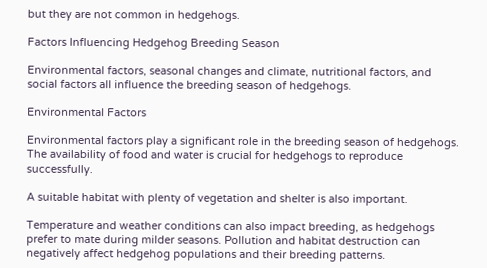but they are not common in hedgehogs.

Factors Influencing Hedgehog Breeding Season

Environmental factors, seasonal changes and climate, nutritional factors, and social factors all influence the breeding season of hedgehogs.

Environmental Factors

Environmental factors play a significant role in the breeding season of hedgehogs. The availability of food and water is crucial for hedgehogs to reproduce successfully.

A suitable habitat with plenty of vegetation and shelter is also important.

Temperature and weather conditions can also impact breeding, as hedgehogs prefer to mate during milder seasons. Pollution and habitat destruction can negatively affect hedgehog populations and their breeding patterns.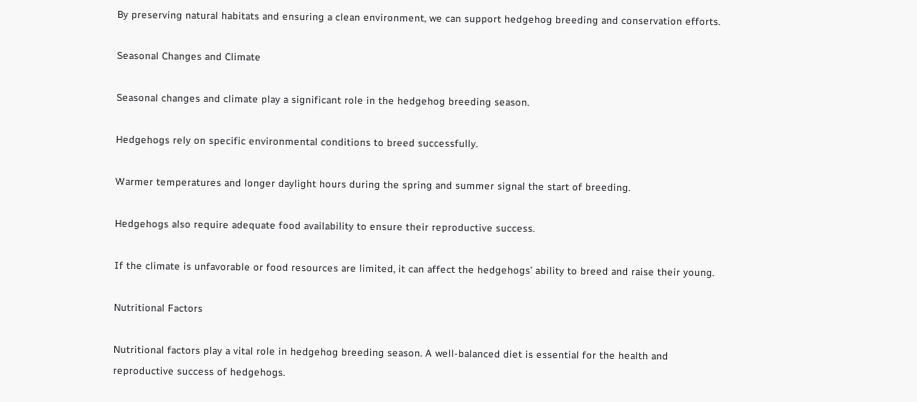By preserving natural habitats and ensuring a clean environment, we can support hedgehog breeding and conservation efforts.

Seasonal Changes and Climate

Seasonal changes and climate play a significant role in the hedgehog breeding season.

Hedgehogs rely on specific environmental conditions to breed successfully.

Warmer temperatures and longer daylight hours during the spring and summer signal the start of breeding.

Hedgehogs also require adequate food availability to ensure their reproductive success.

If the climate is unfavorable or food resources are limited, it can affect the hedgehogs’ ability to breed and raise their young.

Nutritional Factors

Nutritional factors play a vital role in hedgehog breeding season. A well-balanced diet is essential for the health and reproductive success of hedgehogs.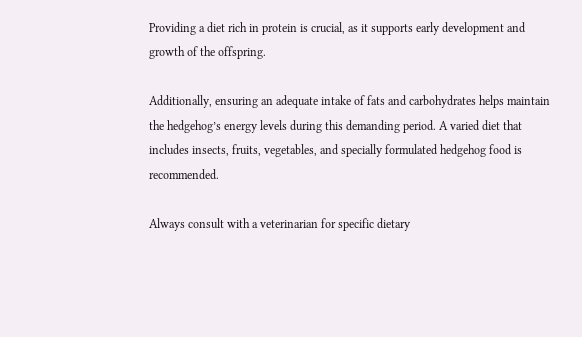Providing a diet rich in protein is crucial, as it supports early development and growth of the offspring.

Additionally, ensuring an adequate intake of fats and carbohydrates helps maintain the hedgehog’s energy levels during this demanding period. A varied diet that includes insects, fruits, vegetables, and specially formulated hedgehog food is recommended.

Always consult with a veterinarian for specific dietary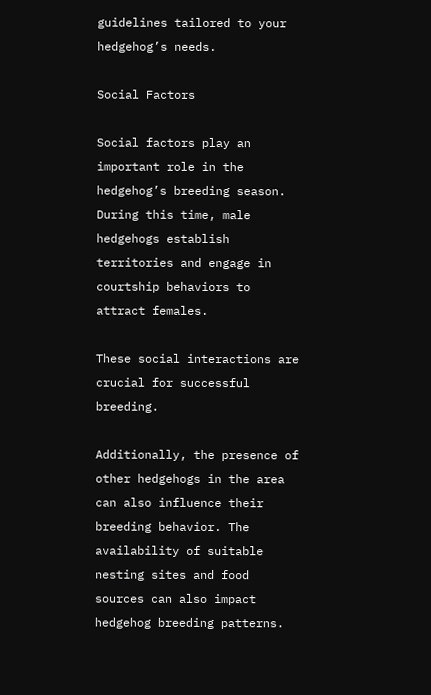guidelines tailored to your hedgehog’s needs.

Social Factors

Social factors play an important role in the hedgehog’s breeding season. During this time, male hedgehogs establish territories and engage in courtship behaviors to attract females.

These social interactions are crucial for successful breeding.

Additionally, the presence of other hedgehogs in the area can also influence their breeding behavior. The availability of suitable nesting sites and food sources can also impact hedgehog breeding patterns.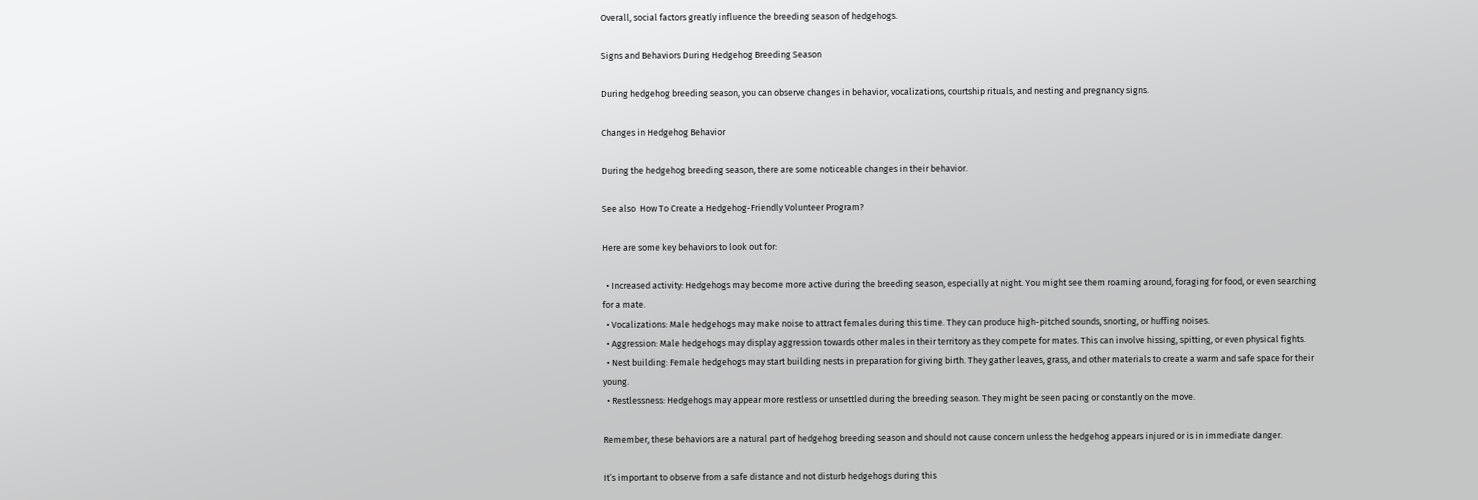Overall, social factors greatly influence the breeding season of hedgehogs.

Signs and Behaviors During Hedgehog Breeding Season

During hedgehog breeding season, you can observe changes in behavior, vocalizations, courtship rituals, and nesting and pregnancy signs.

Changes in Hedgehog Behavior

During the hedgehog breeding season, there are some noticeable changes in their behavior.

See also  How To Create a Hedgehog-Friendly Volunteer Program?

Here are some key behaviors to look out for:

  • Increased activity: Hedgehogs may become more active during the breeding season, especially at night. You might see them roaming around, foraging for food, or even searching for a mate.
  • Vocalizations: Male hedgehogs may make noise to attract females during this time. They can produce high-pitched sounds, snorting, or huffing noises.
  • Aggression: Male hedgehogs may display aggression towards other males in their territory as they compete for mates. This can involve hissing, spitting, or even physical fights.
  • Nest building: Female hedgehogs may start building nests in preparation for giving birth. They gather leaves, grass, and other materials to create a warm and safe space for their young.
  • Restlessness: Hedgehogs may appear more restless or unsettled during the breeding season. They might be seen pacing or constantly on the move.

Remember, these behaviors are a natural part of hedgehog breeding season and should not cause concern unless the hedgehog appears injured or is in immediate danger.

It’s important to observe from a safe distance and not disturb hedgehogs during this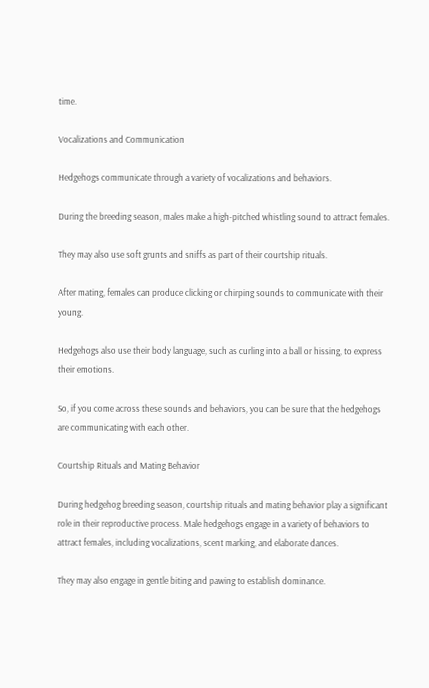time.

Vocalizations and Communication

Hedgehogs communicate through a variety of vocalizations and behaviors.

During the breeding season, males make a high-pitched whistling sound to attract females.

They may also use soft grunts and sniffs as part of their courtship rituals.

After mating, females can produce clicking or chirping sounds to communicate with their young.

Hedgehogs also use their body language, such as curling into a ball or hissing, to express their emotions.

So, if you come across these sounds and behaviors, you can be sure that the hedgehogs are communicating with each other.

Courtship Rituals and Mating Behavior

During hedgehog breeding season, courtship rituals and mating behavior play a significant role in their reproductive process. Male hedgehogs engage in a variety of behaviors to attract females, including vocalizations, scent marking, and elaborate dances.

They may also engage in gentle biting and pawing to establish dominance.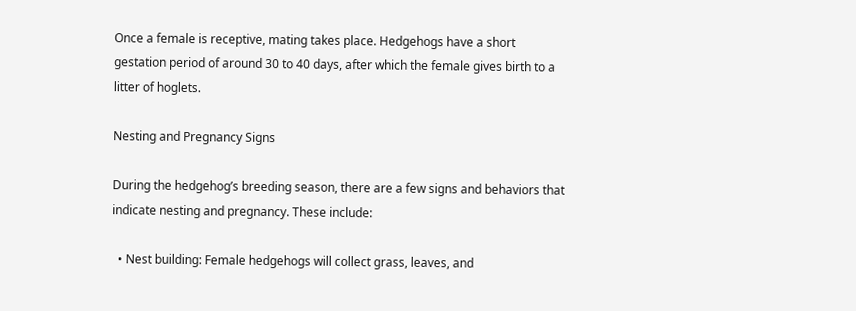Once a female is receptive, mating takes place. Hedgehogs have a short gestation period of around 30 to 40 days, after which the female gives birth to a litter of hoglets.

Nesting and Pregnancy Signs

During the hedgehog’s breeding season, there are a few signs and behaviors that indicate nesting and pregnancy. These include:

  • Nest building: Female hedgehogs will collect grass, leaves, and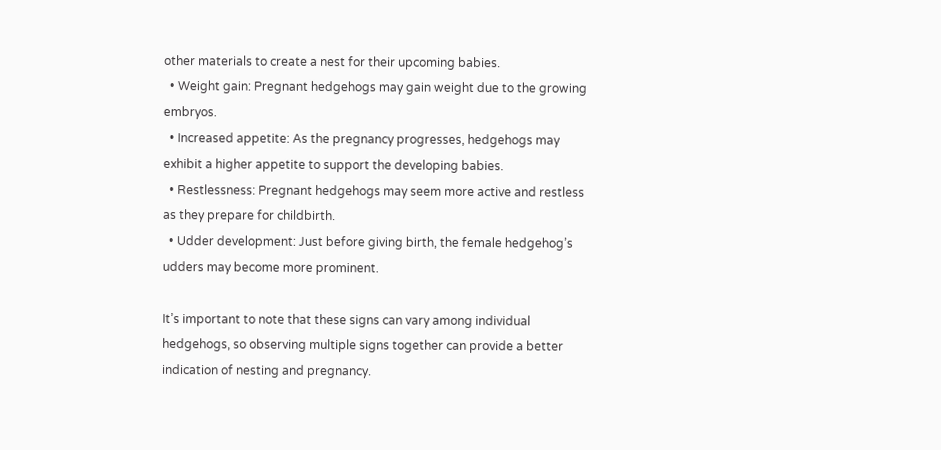other materials to create a nest for their upcoming babies.
  • Weight gain: Pregnant hedgehogs may gain weight due to the growing embryos.
  • Increased appetite: As the pregnancy progresses, hedgehogs may exhibit a higher appetite to support the developing babies.
  • Restlessness: Pregnant hedgehogs may seem more active and restless as they prepare for childbirth.
  • Udder development: Just before giving birth, the female hedgehog’s udders may become more prominent.

It’s important to note that these signs can vary among individual hedgehogs, so observing multiple signs together can provide a better indication of nesting and pregnancy.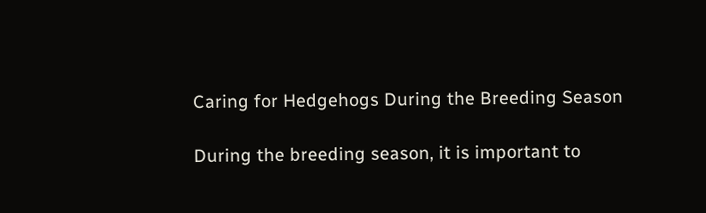Caring for Hedgehogs During the Breeding Season

During the breeding season, it is important to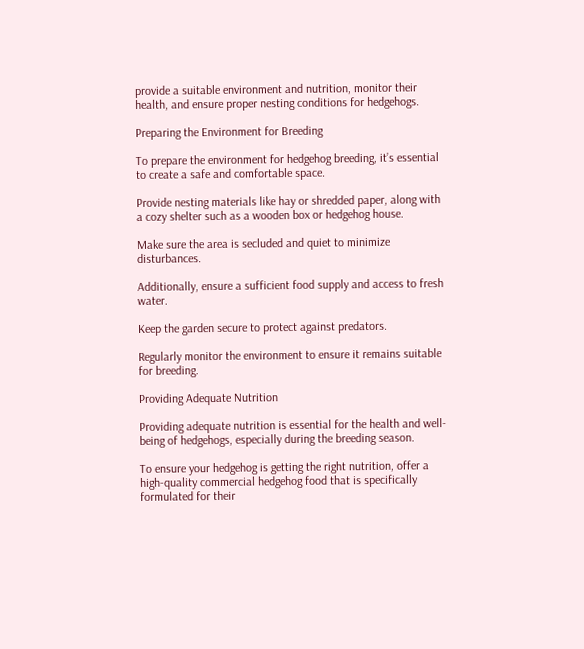provide a suitable environment and nutrition, monitor their health, and ensure proper nesting conditions for hedgehogs.

Preparing the Environment for Breeding

To prepare the environment for hedgehog breeding, it’s essential to create a safe and comfortable space.

Provide nesting materials like hay or shredded paper, along with a cozy shelter such as a wooden box or hedgehog house.

Make sure the area is secluded and quiet to minimize disturbances.

Additionally, ensure a sufficient food supply and access to fresh water.

Keep the garden secure to protect against predators.

Regularly monitor the environment to ensure it remains suitable for breeding.

Providing Adequate Nutrition

Providing adequate nutrition is essential for the health and well-being of hedgehogs, especially during the breeding season.

To ensure your hedgehog is getting the right nutrition, offer a high-quality commercial hedgehog food that is specifically formulated for their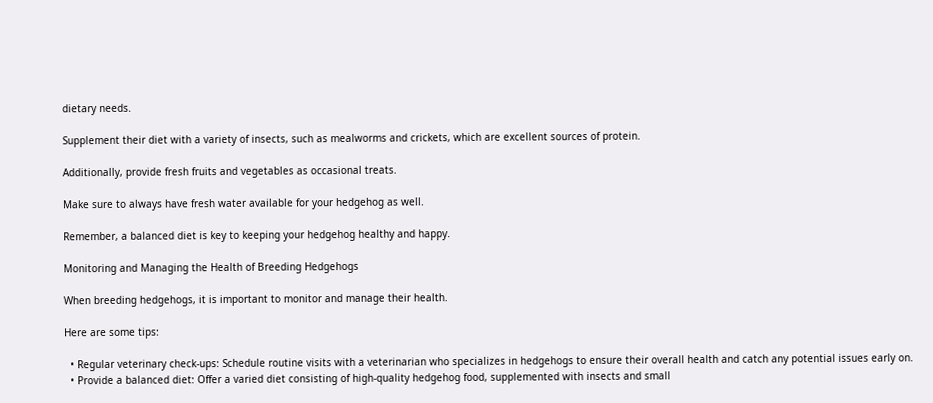dietary needs.

Supplement their diet with a variety of insects, such as mealworms and crickets, which are excellent sources of protein.

Additionally, provide fresh fruits and vegetables as occasional treats.

Make sure to always have fresh water available for your hedgehog as well.

Remember, a balanced diet is key to keeping your hedgehog healthy and happy.

Monitoring and Managing the Health of Breeding Hedgehogs

When breeding hedgehogs, it is important to monitor and manage their health.

Here are some tips:

  • Regular veterinary check-ups: Schedule routine visits with a veterinarian who specializes in hedgehogs to ensure their overall health and catch any potential issues early on.
  • Provide a balanced diet: Offer a varied diet consisting of high-quality hedgehog food, supplemented with insects and small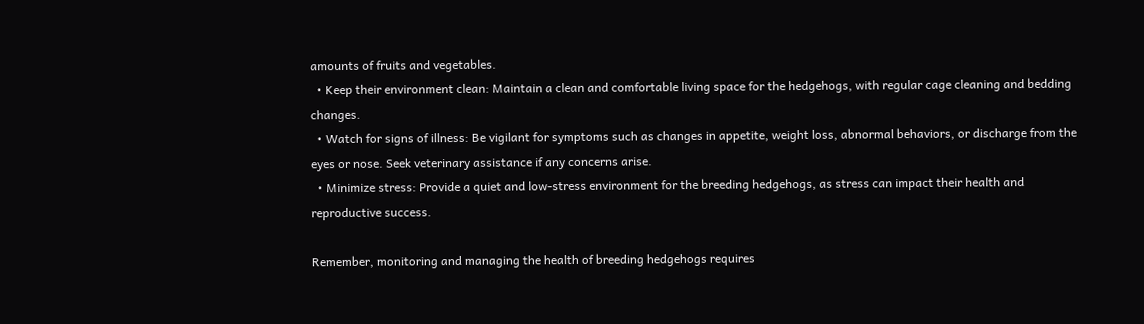amounts of fruits and vegetables.
  • Keep their environment clean: Maintain a clean and comfortable living space for the hedgehogs, with regular cage cleaning and bedding changes.
  • Watch for signs of illness: Be vigilant for symptoms such as changes in appetite, weight loss, abnormal behaviors, or discharge from the eyes or nose. Seek veterinary assistance if any concerns arise.
  • Minimize stress: Provide a quiet and low-stress environment for the breeding hedgehogs, as stress can impact their health and reproductive success.

Remember, monitoring and managing the health of breeding hedgehogs requires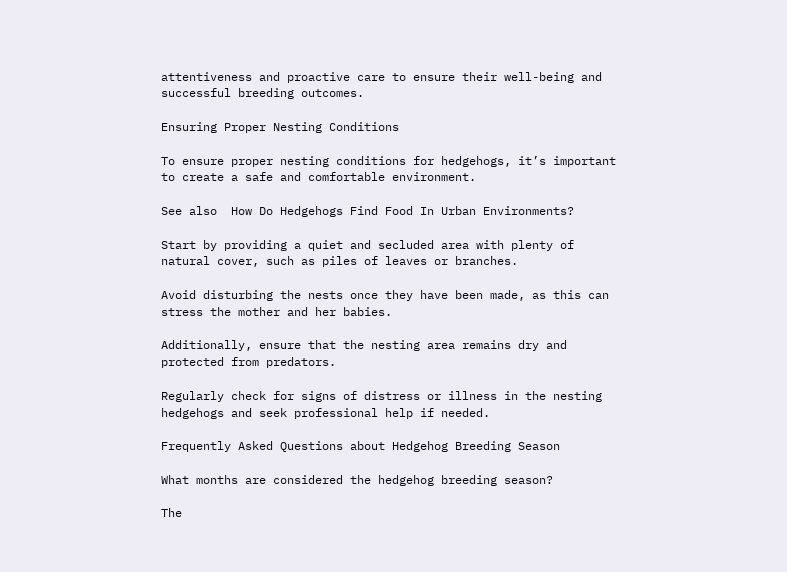attentiveness and proactive care to ensure their well-being and successful breeding outcomes.

Ensuring Proper Nesting Conditions

To ensure proper nesting conditions for hedgehogs, it’s important to create a safe and comfortable environment.

See also  How Do Hedgehogs Find Food In Urban Environments?

Start by providing a quiet and secluded area with plenty of natural cover, such as piles of leaves or branches.

Avoid disturbing the nests once they have been made, as this can stress the mother and her babies.

Additionally, ensure that the nesting area remains dry and protected from predators.

Regularly check for signs of distress or illness in the nesting hedgehogs and seek professional help if needed.

Frequently Asked Questions about Hedgehog Breeding Season

What months are considered the hedgehog breeding season?

The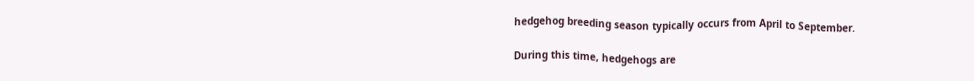hedgehog breeding season typically occurs from April to September.

During this time, hedgehogs are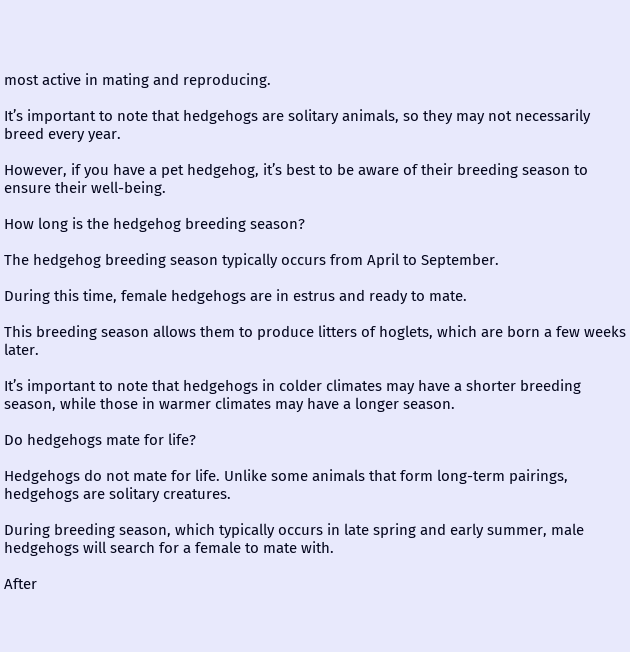most active in mating and reproducing.

It’s important to note that hedgehogs are solitary animals, so they may not necessarily breed every year.

However, if you have a pet hedgehog, it’s best to be aware of their breeding season to ensure their well-being.

How long is the hedgehog breeding season?

The hedgehog breeding season typically occurs from April to September.

During this time, female hedgehogs are in estrus and ready to mate.

This breeding season allows them to produce litters of hoglets, which are born a few weeks later.

It’s important to note that hedgehogs in colder climates may have a shorter breeding season, while those in warmer climates may have a longer season.

Do hedgehogs mate for life?

Hedgehogs do not mate for life. Unlike some animals that form long-term pairings, hedgehogs are solitary creatures.

During breeding season, which typically occurs in late spring and early summer, male hedgehogs will search for a female to mate with.

After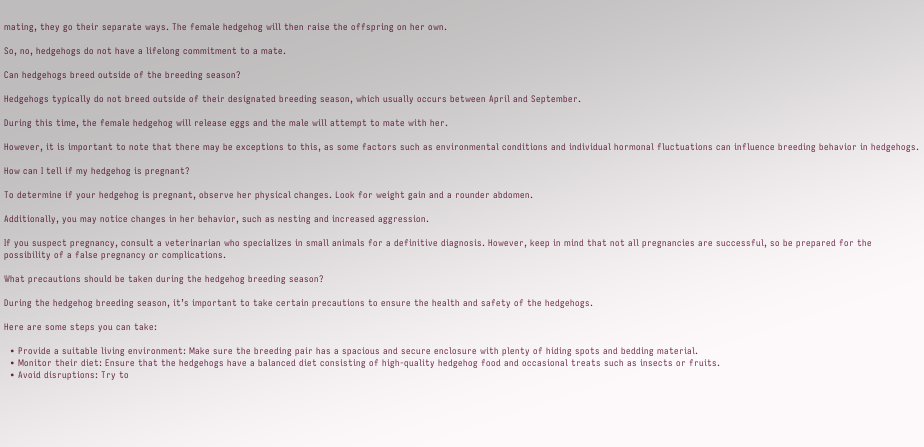mating, they go their separate ways. The female hedgehog will then raise the offspring on her own.

So, no, hedgehogs do not have a lifelong commitment to a mate.

Can hedgehogs breed outside of the breeding season?

Hedgehogs typically do not breed outside of their designated breeding season, which usually occurs between April and September.

During this time, the female hedgehog will release eggs and the male will attempt to mate with her.

However, it is important to note that there may be exceptions to this, as some factors such as environmental conditions and individual hormonal fluctuations can influence breeding behavior in hedgehogs.

How can I tell if my hedgehog is pregnant?

To determine if your hedgehog is pregnant, observe her physical changes. Look for weight gain and a rounder abdomen.

Additionally, you may notice changes in her behavior, such as nesting and increased aggression.

If you suspect pregnancy, consult a veterinarian who specializes in small animals for a definitive diagnosis. However, keep in mind that not all pregnancies are successful, so be prepared for the possibility of a false pregnancy or complications.

What precautions should be taken during the hedgehog breeding season?

During the hedgehog breeding season, it’s important to take certain precautions to ensure the health and safety of the hedgehogs.

Here are some steps you can take:

  • Provide a suitable living environment: Make sure the breeding pair has a spacious and secure enclosure with plenty of hiding spots and bedding material.
  • Monitor their diet: Ensure that the hedgehogs have a balanced diet consisting of high-quality hedgehog food and occasional treats such as insects or fruits.
  • Avoid disruptions: Try to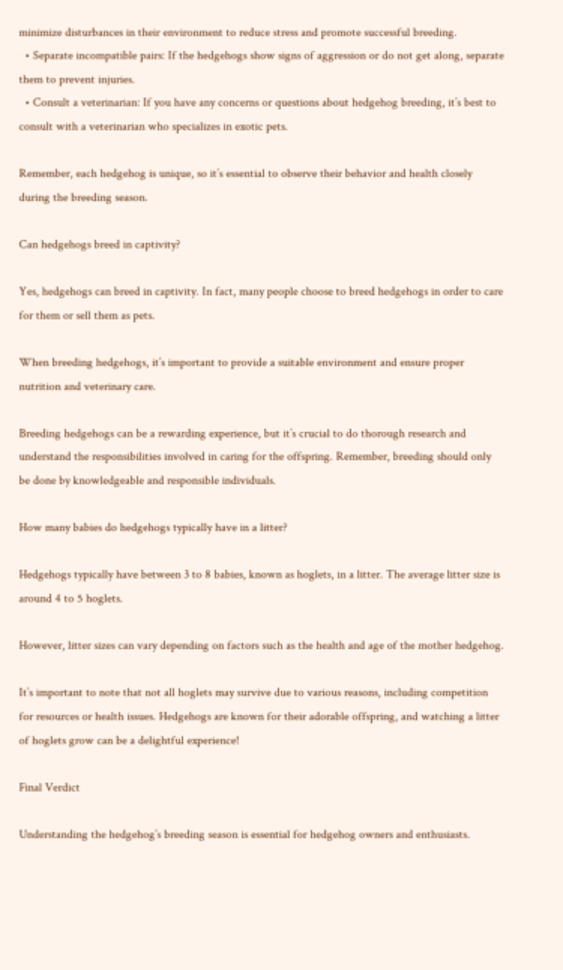minimize disturbances in their environment to reduce stress and promote successful breeding.
  • Separate incompatible pairs: If the hedgehogs show signs of aggression or do not get along, separate them to prevent injuries.
  • Consult a veterinarian: If you have any concerns or questions about hedgehog breeding, it’s best to consult with a veterinarian who specializes in exotic pets.

Remember, each hedgehog is unique, so it’s essential to observe their behavior and health closely during the breeding season.

Can hedgehogs breed in captivity?

Yes, hedgehogs can breed in captivity. In fact, many people choose to breed hedgehogs in order to care for them or sell them as pets.

When breeding hedgehogs, it’s important to provide a suitable environment and ensure proper nutrition and veterinary care.

Breeding hedgehogs can be a rewarding experience, but it’s crucial to do thorough research and understand the responsibilities involved in caring for the offspring. Remember, breeding should only be done by knowledgeable and responsible individuals.

How many babies do hedgehogs typically have in a litter?

Hedgehogs typically have between 3 to 8 babies, known as hoglets, in a litter. The average litter size is around 4 to 5 hoglets.

However, litter sizes can vary depending on factors such as the health and age of the mother hedgehog.

It’s important to note that not all hoglets may survive due to various reasons, including competition for resources or health issues. Hedgehogs are known for their adorable offspring, and watching a litter of hoglets grow can be a delightful experience!

Final Verdict

Understanding the hedgehog’s breeding season is essential for hedgehog owners and enthusiasts.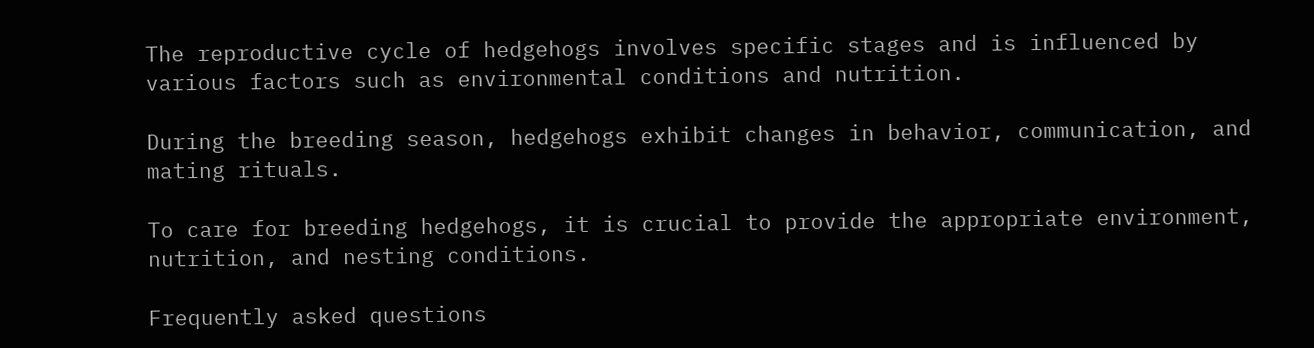The reproductive cycle of hedgehogs involves specific stages and is influenced by various factors such as environmental conditions and nutrition.

During the breeding season, hedgehogs exhibit changes in behavior, communication, and mating rituals.

To care for breeding hedgehogs, it is crucial to provide the appropriate environment, nutrition, and nesting conditions.

Frequently asked questions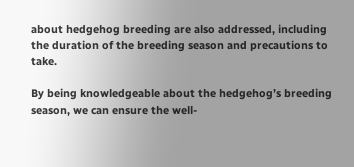about hedgehog breeding are also addressed, including the duration of the breeding season and precautions to take.

By being knowledgeable about the hedgehog’s breeding season, we can ensure the well-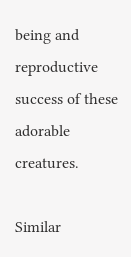being and reproductive success of these adorable creatures.

Similar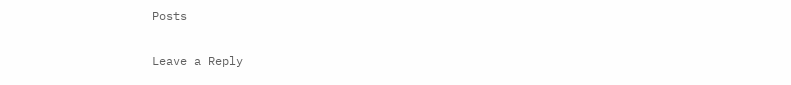Posts

Leave a Reply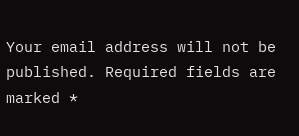Your email address will not be published. Required fields are marked *